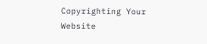Copyrighting Your Website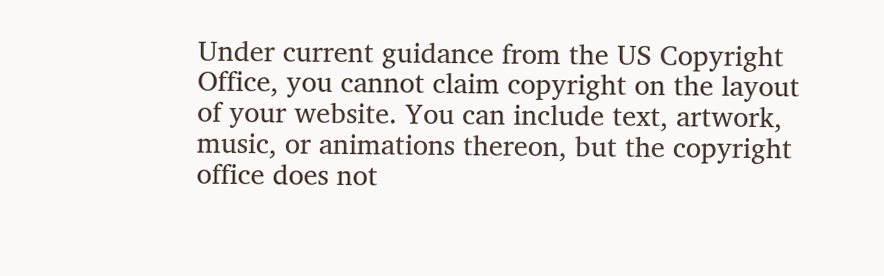Under current guidance from the US Copyright Office, you cannot claim copyright on the layout of your website. You can include text, artwork, music, or animations thereon, but the copyright office does not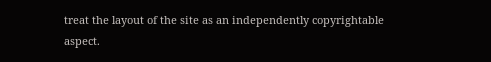treat the layout of the site as an independently copyrightable aspect.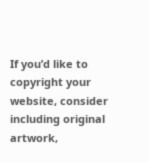If you’d like to copyright your website, consider including original artwork,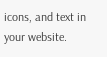icons, and text in your website.